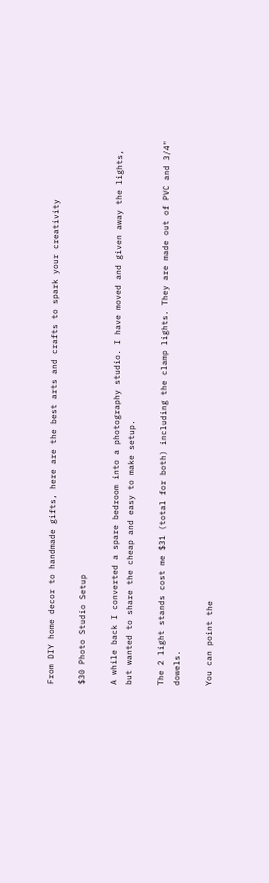From DIY home decor to handmade gifts, here are the best arts and crafts to spark your creativity

$30 Photo Studio Setup

A while back I converted a spare bedroom into a photography studio. I have moved and given away the lights, but wanted to share the cheap and easy to make setup.

The 2 light stands cost me $31 (total for both) including the clamp lights. They are made out of PVC and 3/4" dowels.

You can point the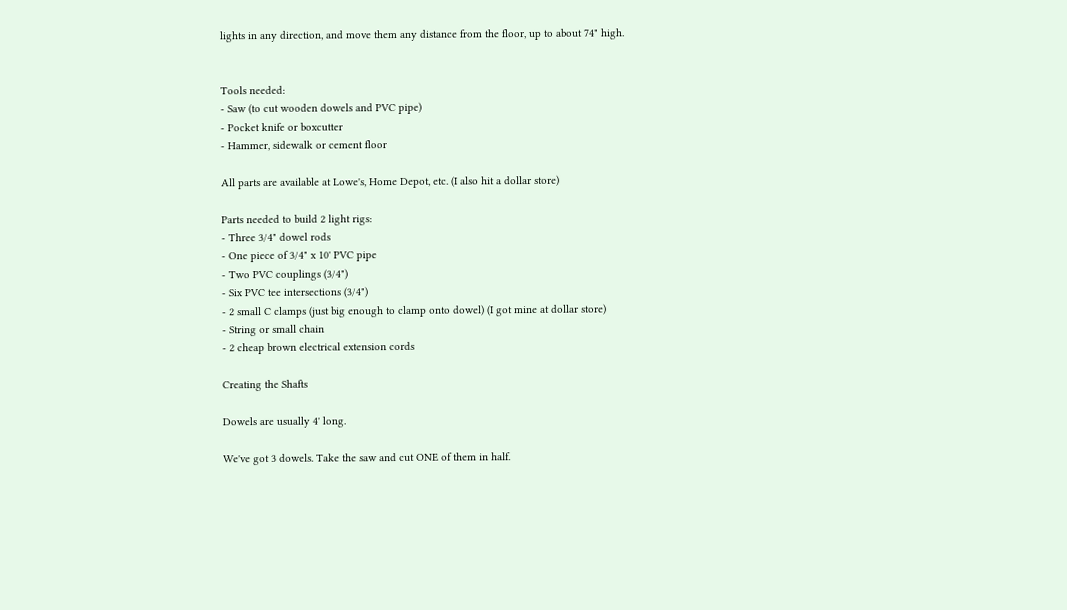lights in any direction, and move them any distance from the floor, up to about 74" high.


Tools needed:
- Saw (to cut wooden dowels and PVC pipe)
- Pocket knife or boxcutter
- Hammer, sidewalk or cement floor

All parts are available at Lowe's, Home Depot, etc. (I also hit a dollar store)

Parts needed to build 2 light rigs:
- Three 3/4" dowel rods
- One piece of 3/4" x 10' PVC pipe
- Two PVC couplings (3/4")
- Six PVC tee intersections (3/4")
- 2 small C clamps (just big enough to clamp onto dowel) (I got mine at dollar store)
- String or small chain
- 2 cheap brown electrical extension cords

Creating the Shafts

Dowels are usually 4' long.

We've got 3 dowels. Take the saw and cut ONE of them in half.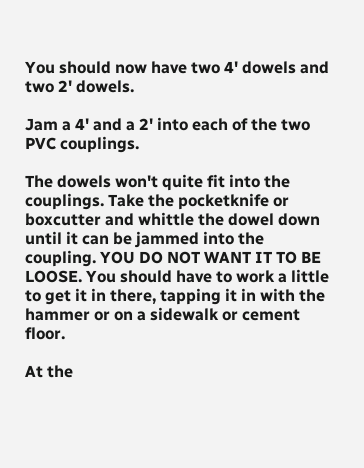You should now have two 4' dowels and two 2' dowels.

Jam a 4' and a 2' into each of the two PVC couplings.

The dowels won't quite fit into the couplings. Take the pocketknife or boxcutter and whittle the dowel down until it can be jammed into the coupling. YOU DO NOT WANT IT TO BE LOOSE. You should have to work a little to get it in there, tapping it in with the hammer or on a sidewalk or cement floor.

At the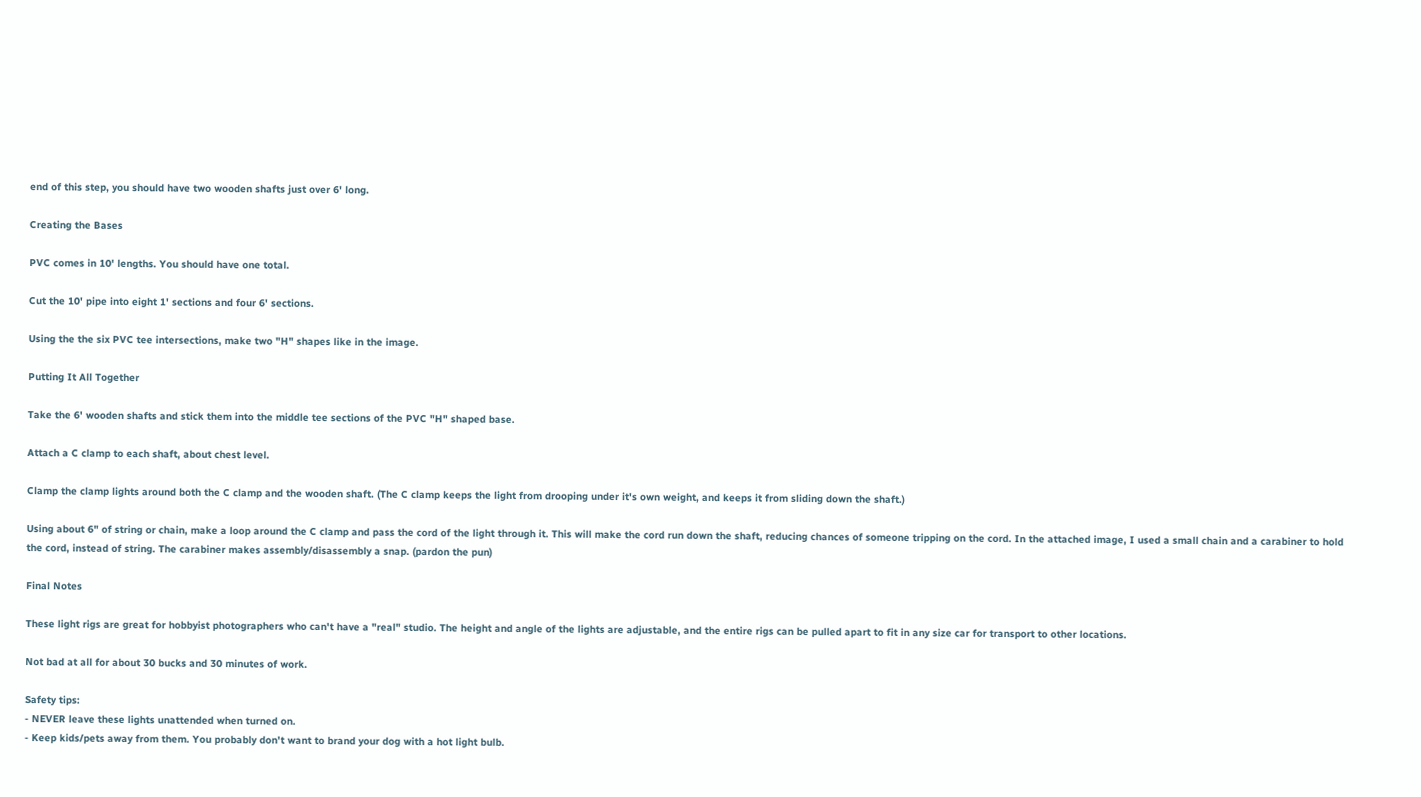end of this step, you should have two wooden shafts just over 6' long.

Creating the Bases

PVC comes in 10' lengths. You should have one total.

Cut the 10' pipe into eight 1' sections and four 6' sections.

Using the the six PVC tee intersections, make two "H" shapes like in the image.

Putting It All Together

Take the 6' wooden shafts and stick them into the middle tee sections of the PVC "H" shaped base.

Attach a C clamp to each shaft, about chest level.

Clamp the clamp lights around both the C clamp and the wooden shaft. (The C clamp keeps the light from drooping under it's own weight, and keeps it from sliding down the shaft.)

Using about 6" of string or chain, make a loop around the C clamp and pass the cord of the light through it. This will make the cord run down the shaft, reducing chances of someone tripping on the cord. In the attached image, I used a small chain and a carabiner to hold the cord, instead of string. The carabiner makes assembly/disassembly a snap. (pardon the pun)

Final Notes

These light rigs are great for hobbyist photographers who can't have a "real" studio. The height and angle of the lights are adjustable, and the entire rigs can be pulled apart to fit in any size car for transport to other locations.

Not bad at all for about 30 bucks and 30 minutes of work.

Safety tips:
- NEVER leave these lights unattended when turned on.
- Keep kids/pets away from them. You probably don't want to brand your dog with a hot light bulb.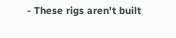- These rigs aren't built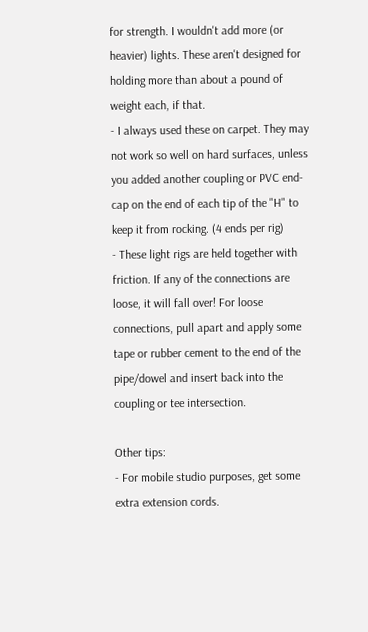for strength. I wouldn't add more (or heavier) lights. These aren't designed for holding more than about a pound of weight each, if that.
- I always used these on carpet. They may not work so well on hard surfaces, unless you added another coupling or PVC end-cap on the end of each tip of the "H" to keep it from rocking. (4 ends per rig)
- These light rigs are held together with friction. If any of the connections are loose, it will fall over! For loose connections, pull apart and apply some tape or rubber cement to the end of the pipe/dowel and insert back into the coupling or tee intersection.

Other tips:
- For mobile studio purposes, get some extra extension cords.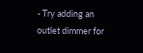- Try adding an outlet dimmer for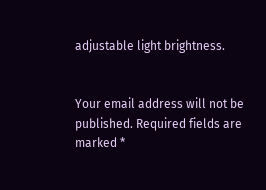adjustable light brightness.


Your email address will not be published. Required fields are marked *